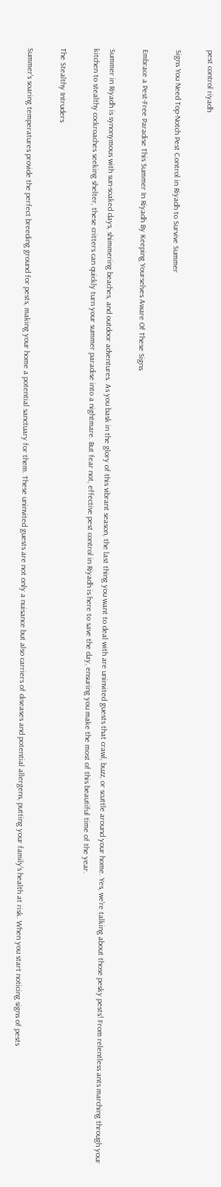pest control riyadh

Signs You Need Top-Notch Pest Control in Riyadh to Survive Summer

Embrace a Pest-Free Paradise This Summer In Riyadh By Keeping Yourselves Aware Of These Signs

Summer in Riyadh is synonymous with sun-soaked days, shimmering beaches, and outdoor adventures. As you bask in the glory of this vibrant season, the last thing you want to deal with are uninvited guests that crawl, buzz, or scuttle around your home. Yes, we're talking about those pesky pests! From relentless ants marching through your kitchen to stealthy cockroaches seeking shelter, these critters can quickly turn your summer paradise into a nightmare. But fear not, effective pest control in Riyadh is here to save the day, ensuring you make the most of this beautiful time of the year.

The Stealthy Intruders

Summer's soaring temperatures provide the perfect breeding ground for pests, making your home a potential sanctuary for them. These uninvited guests are not only a nuisance but also carriers of diseases and potential allergens, putting your family's health at risk. When you start noticing signs of pests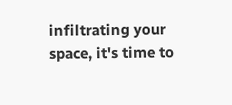infiltrating your space, it's time to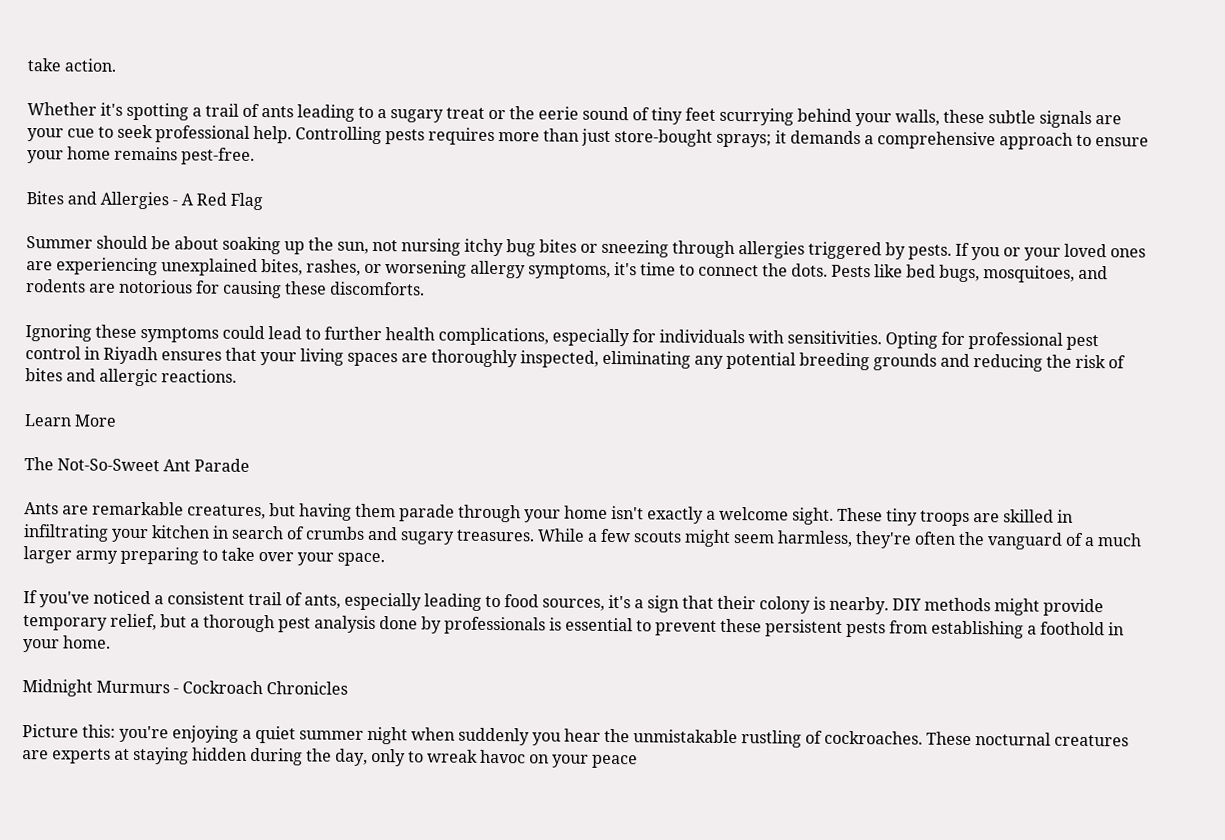take action.

Whether it's spotting a trail of ants leading to a sugary treat or the eerie sound of tiny feet scurrying behind your walls, these subtle signals are your cue to seek professional help. Controlling pests requires more than just store-bought sprays; it demands a comprehensive approach to ensure your home remains pest-free.

Bites and Allergies - A Red Flag

Summer should be about soaking up the sun, not nursing itchy bug bites or sneezing through allergies triggered by pests. If you or your loved ones are experiencing unexplained bites, rashes, or worsening allergy symptoms, it's time to connect the dots. Pests like bed bugs, mosquitoes, and rodents are notorious for causing these discomforts.

Ignoring these symptoms could lead to further health complications, especially for individuals with sensitivities. Opting for professional pest control in Riyadh ensures that your living spaces are thoroughly inspected, eliminating any potential breeding grounds and reducing the risk of bites and allergic reactions.

Learn More

The Not-So-Sweet Ant Parade

Ants are remarkable creatures, but having them parade through your home isn't exactly a welcome sight. These tiny troops are skilled in infiltrating your kitchen in search of crumbs and sugary treasures. While a few scouts might seem harmless, they're often the vanguard of a much larger army preparing to take over your space.

If you've noticed a consistent trail of ants, especially leading to food sources, it's a sign that their colony is nearby. DIY methods might provide temporary relief, but a thorough pest analysis done by professionals is essential to prevent these persistent pests from establishing a foothold in your home.

Midnight Murmurs - Cockroach Chronicles

Picture this: you're enjoying a quiet summer night when suddenly you hear the unmistakable rustling of cockroaches. These nocturnal creatures are experts at staying hidden during the day, only to wreak havoc on your peace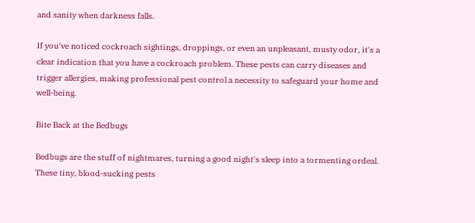and sanity when darkness falls.

If you've noticed cockroach sightings, droppings, or even an unpleasant, musty odor, it's a clear indication that you have a cockroach problem. These pests can carry diseases and trigger allergies, making professional pest control a necessity to safeguard your home and well-being.

Bite Back at the Bedbugs

Bedbugs are the stuff of nightmares, turning a good night's sleep into a tormenting ordeal. These tiny, blood-sucking pests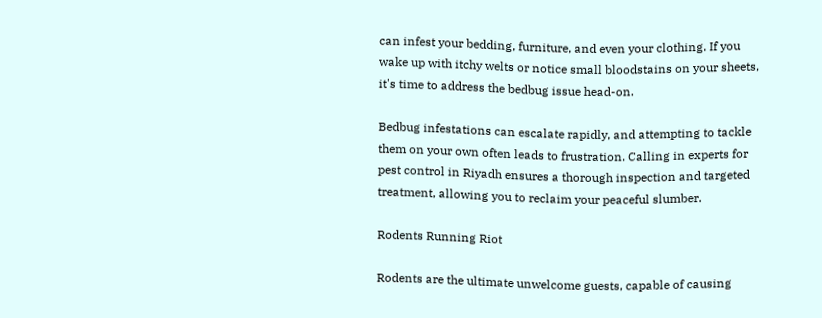can infest your bedding, furniture, and even your clothing. If you wake up with itchy welts or notice small bloodstains on your sheets, it's time to address the bedbug issue head-on.

Bedbug infestations can escalate rapidly, and attempting to tackle them on your own often leads to frustration. Calling in experts for pest control in Riyadh ensures a thorough inspection and targeted treatment, allowing you to reclaim your peaceful slumber.

Rodents Running Riot

Rodents are the ultimate unwelcome guests, capable of causing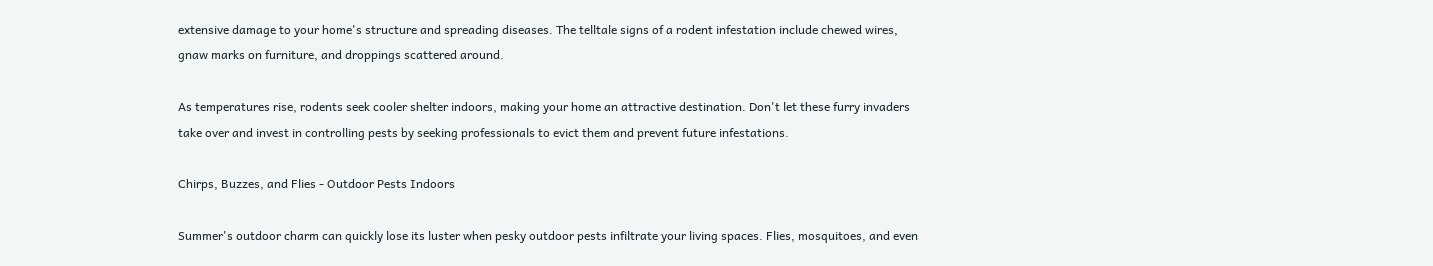extensive damage to your home's structure and spreading diseases. The telltale signs of a rodent infestation include chewed wires, gnaw marks on furniture, and droppings scattered around.

As temperatures rise, rodents seek cooler shelter indoors, making your home an attractive destination. Don't let these furry invaders take over and invest in controlling pests by seeking professionals to evict them and prevent future infestations.

Chirps, Buzzes, and Flies - Outdoor Pests Indoors

Summer's outdoor charm can quickly lose its luster when pesky outdoor pests infiltrate your living spaces. Flies, mosquitoes, and even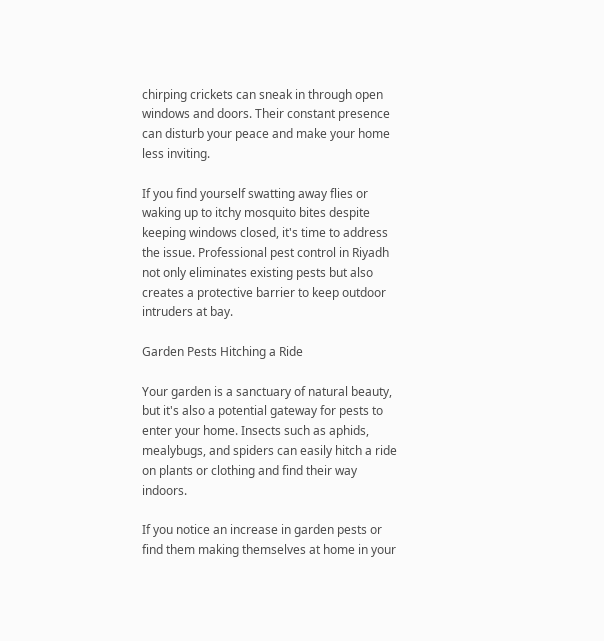chirping crickets can sneak in through open windows and doors. Their constant presence can disturb your peace and make your home less inviting.

If you find yourself swatting away flies or waking up to itchy mosquito bites despite keeping windows closed, it's time to address the issue. Professional pest control in Riyadh not only eliminates existing pests but also creates a protective barrier to keep outdoor intruders at bay.

Garden Pests Hitching a Ride

Your garden is a sanctuary of natural beauty, but it's also a potential gateway for pests to enter your home. Insects such as aphids, mealybugs, and spiders can easily hitch a ride on plants or clothing and find their way indoors.

If you notice an increase in garden pests or find them making themselves at home in your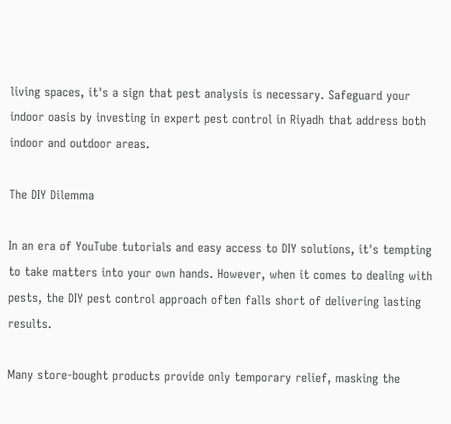living spaces, it's a sign that pest analysis is necessary. Safeguard your indoor oasis by investing in expert pest control in Riyadh that address both indoor and outdoor areas.

The DIY Dilemma

In an era of YouTube tutorials and easy access to DIY solutions, it's tempting to take matters into your own hands. However, when it comes to dealing with pests, the DIY pest control approach often falls short of delivering lasting results.

Many store-bought products provide only temporary relief, masking the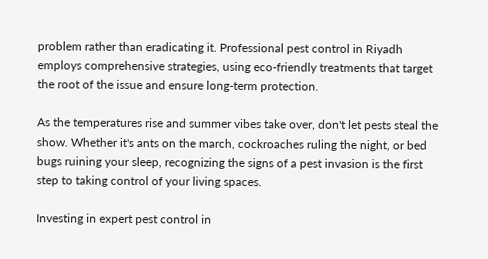problem rather than eradicating it. Professional pest control in Riyadh employs comprehensive strategies, using eco-friendly treatments that target the root of the issue and ensure long-term protection.

As the temperatures rise and summer vibes take over, don't let pests steal the show. Whether it's ants on the march, cockroaches ruling the night, or bed bugs ruining your sleep, recognizing the signs of a pest invasion is the first step to taking control of your living spaces.

Investing in expert pest control in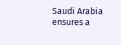Saudi Arabia ensures a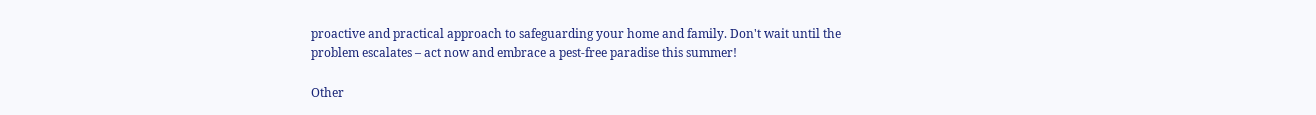proactive and practical approach to safeguarding your home and family. Don't wait until the problem escalates – act now and embrace a pest-free paradise this summer!

Other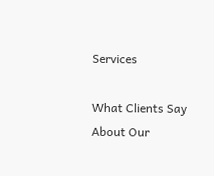Services

What Clients Say About Our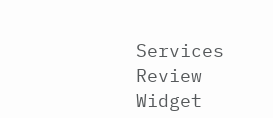Services
Review Widget